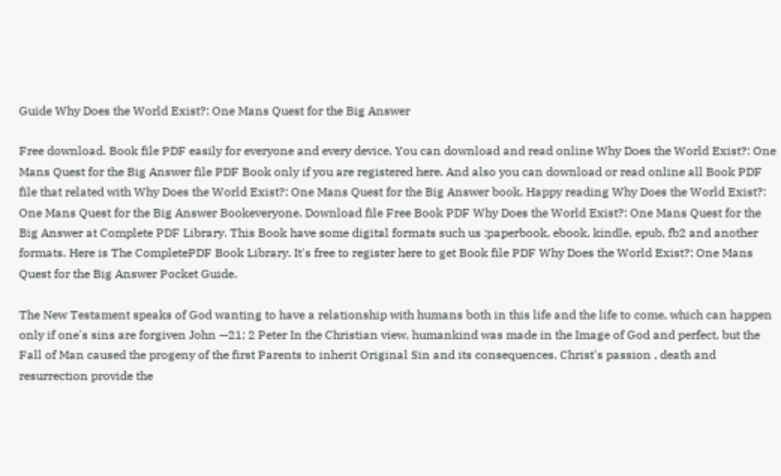Guide Why Does the World Exist?: One Mans Quest for the Big Answer

Free download. Book file PDF easily for everyone and every device. You can download and read online Why Does the World Exist?: One Mans Quest for the Big Answer file PDF Book only if you are registered here. And also you can download or read online all Book PDF file that related with Why Does the World Exist?: One Mans Quest for the Big Answer book. Happy reading Why Does the World Exist?: One Mans Quest for the Big Answer Bookeveryone. Download file Free Book PDF Why Does the World Exist?: One Mans Quest for the Big Answer at Complete PDF Library. This Book have some digital formats such us :paperbook, ebook, kindle, epub, fb2 and another formats. Here is The CompletePDF Book Library. It's free to register here to get Book file PDF Why Does the World Exist?: One Mans Quest for the Big Answer Pocket Guide.

The New Testament speaks of God wanting to have a relationship with humans both in this life and the life to come, which can happen only if one's sins are forgiven John —21; 2 Peter In the Christian view, humankind was made in the Image of God and perfect, but the Fall of Man caused the progeny of the first Parents to inherit Original Sin and its consequences. Christ's passion , death and resurrection provide the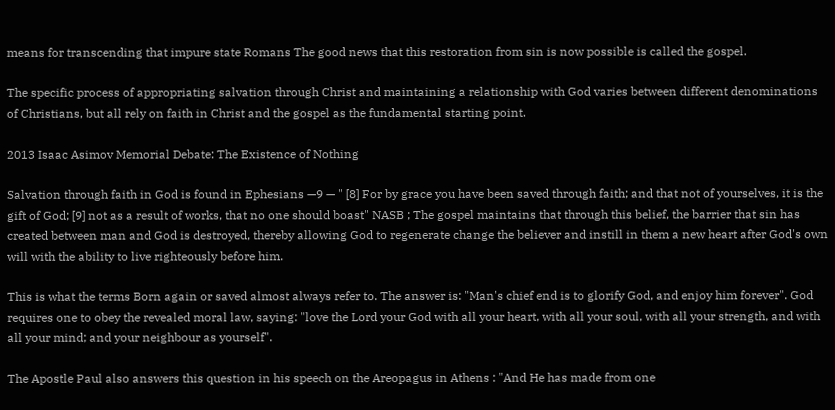means for transcending that impure state Romans The good news that this restoration from sin is now possible is called the gospel.

The specific process of appropriating salvation through Christ and maintaining a relationship with God varies between different denominations of Christians, but all rely on faith in Christ and the gospel as the fundamental starting point.

2013 Isaac Asimov Memorial Debate: The Existence of Nothing

Salvation through faith in God is found in Ephesians —9 — " [8] For by grace you have been saved through faith; and that not of yourselves, it is the gift of God; [9] not as a result of works, that no one should boast" NASB ; The gospel maintains that through this belief, the barrier that sin has created between man and God is destroyed, thereby allowing God to regenerate change the believer and instill in them a new heart after God's own will with the ability to live righteously before him.

This is what the terms Born again or saved almost always refer to. The answer is: "Man's chief end is to glorify God, and enjoy him forever". God requires one to obey the revealed moral law, saying: "love the Lord your God with all your heart, with all your soul, with all your strength, and with all your mind; and your neighbour as yourself".

The Apostle Paul also answers this question in his speech on the Areopagus in Athens : "And He has made from one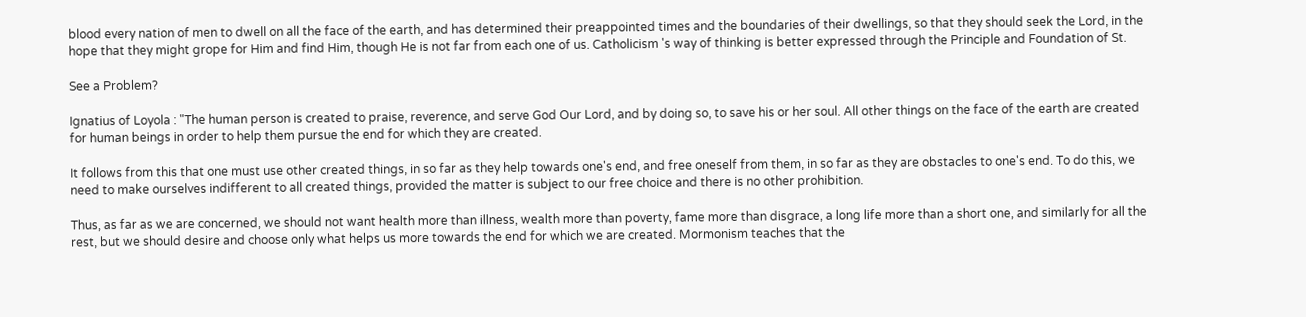blood every nation of men to dwell on all the face of the earth, and has determined their preappointed times and the boundaries of their dwellings, so that they should seek the Lord, in the hope that they might grope for Him and find Him, though He is not far from each one of us. Catholicism 's way of thinking is better expressed through the Principle and Foundation of St.

See a Problem?

Ignatius of Loyola : "The human person is created to praise, reverence, and serve God Our Lord, and by doing so, to save his or her soul. All other things on the face of the earth are created for human beings in order to help them pursue the end for which they are created.

It follows from this that one must use other created things, in so far as they help towards one's end, and free oneself from them, in so far as they are obstacles to one's end. To do this, we need to make ourselves indifferent to all created things, provided the matter is subject to our free choice and there is no other prohibition.

Thus, as far as we are concerned, we should not want health more than illness, wealth more than poverty, fame more than disgrace, a long life more than a short one, and similarly for all the rest, but we should desire and choose only what helps us more towards the end for which we are created. Mormonism teaches that the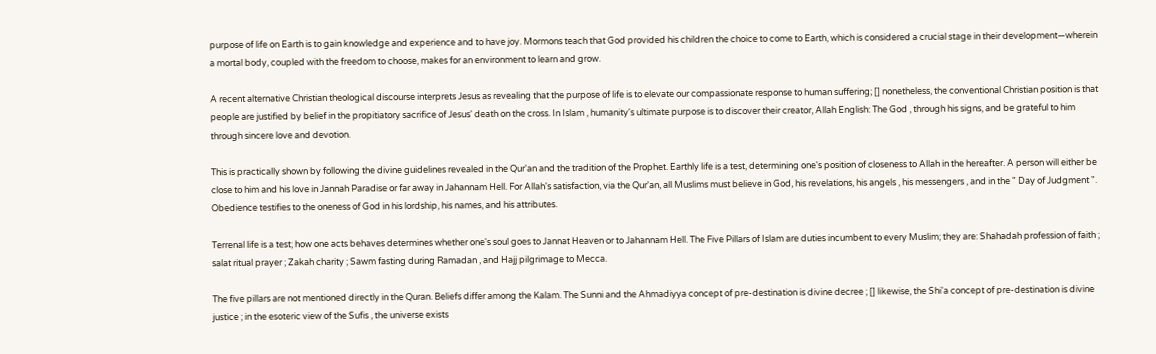purpose of life on Earth is to gain knowledge and experience and to have joy. Mormons teach that God provided his children the choice to come to Earth, which is considered a crucial stage in their development—wherein a mortal body, coupled with the freedom to choose, makes for an environment to learn and grow.

A recent alternative Christian theological discourse interprets Jesus as revealing that the purpose of life is to elevate our compassionate response to human suffering; [] nonetheless, the conventional Christian position is that people are justified by belief in the propitiatory sacrifice of Jesus' death on the cross. In Islam , humanity's ultimate purpose is to discover their creator, Allah English: The God , through his signs, and be grateful to him through sincere love and devotion.

This is practically shown by following the divine guidelines revealed in the Qur'an and the tradition of the Prophet. Earthly life is a test, determining one's position of closeness to Allah in the hereafter. A person will either be close to him and his love in Jannah Paradise or far away in Jahannam Hell. For Allah's satisfaction, via the Qur'an, all Muslims must believe in God, his revelations, his angels , his messengers , and in the " Day of Judgment ". Obedience testifies to the oneness of God in his lordship, his names, and his attributes.

Terrenal life is a test; how one acts behaves determines whether one's soul goes to Jannat Heaven or to Jahannam Hell. The Five Pillars of Islam are duties incumbent to every Muslim; they are: Shahadah profession of faith ; salat ritual prayer ; Zakah charity ; Sawm fasting during Ramadan , and Hajj pilgrimage to Mecca.

The five pillars are not mentioned directly in the Quran. Beliefs differ among the Kalam. The Sunni and the Ahmadiyya concept of pre-destination is divine decree ; [] likewise, the Shi'a concept of pre-destination is divine justice ; in the esoteric view of the Sufis , the universe exists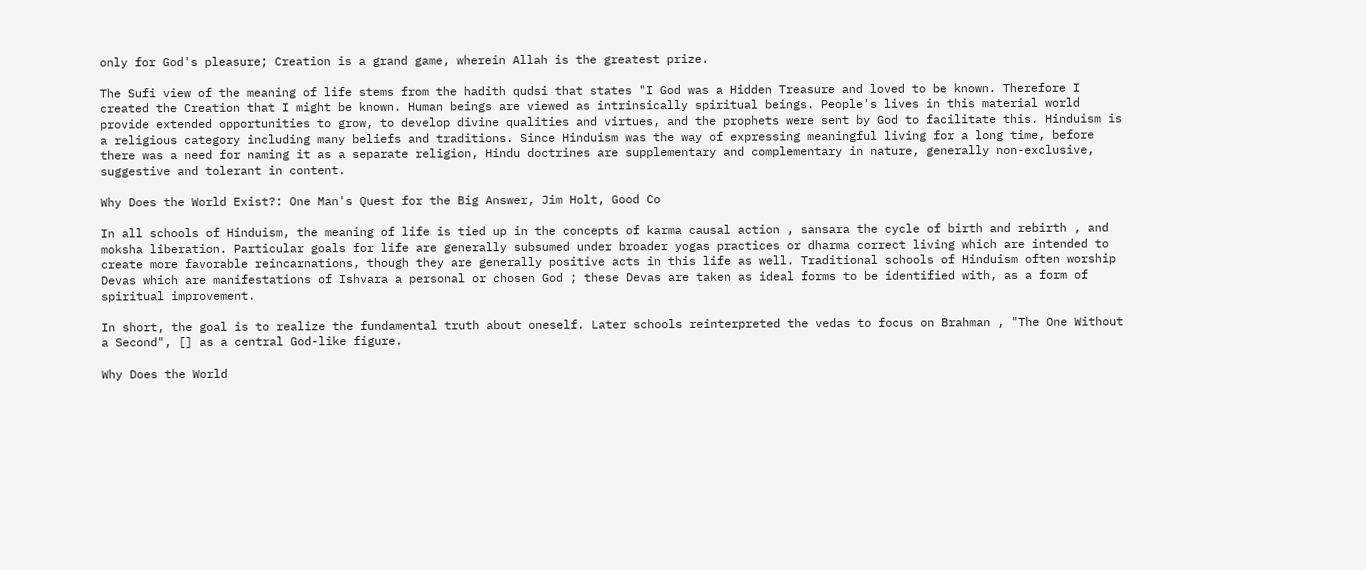only for God's pleasure; Creation is a grand game, wherein Allah is the greatest prize.

The Sufi view of the meaning of life stems from the hadith qudsi that states "I God was a Hidden Treasure and loved to be known. Therefore I created the Creation that I might be known. Human beings are viewed as intrinsically spiritual beings. People's lives in this material world provide extended opportunities to grow, to develop divine qualities and virtues, and the prophets were sent by God to facilitate this. Hinduism is a religious category including many beliefs and traditions. Since Hinduism was the way of expressing meaningful living for a long time, before there was a need for naming it as a separate religion, Hindu doctrines are supplementary and complementary in nature, generally non-exclusive, suggestive and tolerant in content.

Why Does the World Exist?: One Man's Quest for the Big Answer, Jim Holt, Good Co

In all schools of Hinduism, the meaning of life is tied up in the concepts of karma causal action , sansara the cycle of birth and rebirth , and moksha liberation. Particular goals for life are generally subsumed under broader yogas practices or dharma correct living which are intended to create more favorable reincarnations, though they are generally positive acts in this life as well. Traditional schools of Hinduism often worship Devas which are manifestations of Ishvara a personal or chosen God ; these Devas are taken as ideal forms to be identified with, as a form of spiritual improvement.

In short, the goal is to realize the fundamental truth about oneself. Later schools reinterpreted the vedas to focus on Brahman , "The One Without a Second", [] as a central God-like figure.

Why Does the World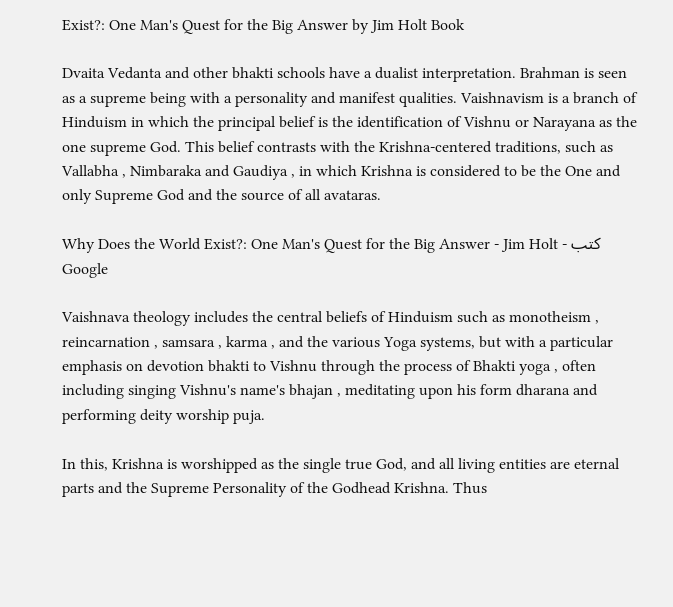Exist?: One Man's Quest for the Big Answer by Jim Holt Book

Dvaita Vedanta and other bhakti schools have a dualist interpretation. Brahman is seen as a supreme being with a personality and manifest qualities. Vaishnavism is a branch of Hinduism in which the principal belief is the identification of Vishnu or Narayana as the one supreme God. This belief contrasts with the Krishna-centered traditions, such as Vallabha , Nimbaraka and Gaudiya , in which Krishna is considered to be the One and only Supreme God and the source of all avataras.

Why Does the World Exist?: One Man's Quest for the Big Answer - Jim Holt - كتب Google

Vaishnava theology includes the central beliefs of Hinduism such as monotheism , reincarnation , samsara , karma , and the various Yoga systems, but with a particular emphasis on devotion bhakti to Vishnu through the process of Bhakti yoga , often including singing Vishnu's name's bhajan , meditating upon his form dharana and performing deity worship puja.

In this, Krishna is worshipped as the single true God, and all living entities are eternal parts and the Supreme Personality of the Godhead Krishna. Thus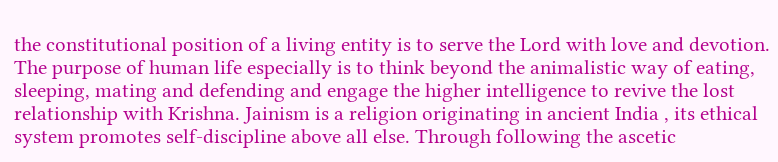the constitutional position of a living entity is to serve the Lord with love and devotion. The purpose of human life especially is to think beyond the animalistic way of eating, sleeping, mating and defending and engage the higher intelligence to revive the lost relationship with Krishna. Jainism is a religion originating in ancient India , its ethical system promotes self-discipline above all else. Through following the ascetic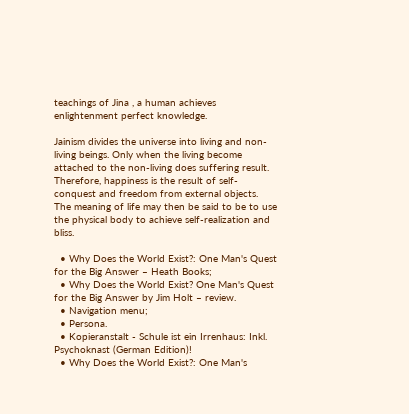teachings of Jina , a human achieves enlightenment perfect knowledge.

Jainism divides the universe into living and non-living beings. Only when the living become attached to the non-living does suffering result. Therefore, happiness is the result of self-conquest and freedom from external objects. The meaning of life may then be said to be to use the physical body to achieve self-realization and bliss.

  • Why Does the World Exist?: One Man's Quest for the Big Answer – Heath Books;
  • Why Does the World Exist? One Man's Quest for the Big Answer by Jim Holt – review.
  • Navigation menu;
  • Persona.
  • Kopieranstalt - Schule ist ein Irrenhaus: Inkl. Psychoknast (German Edition)!
  • Why Does the World Exist?: One Man's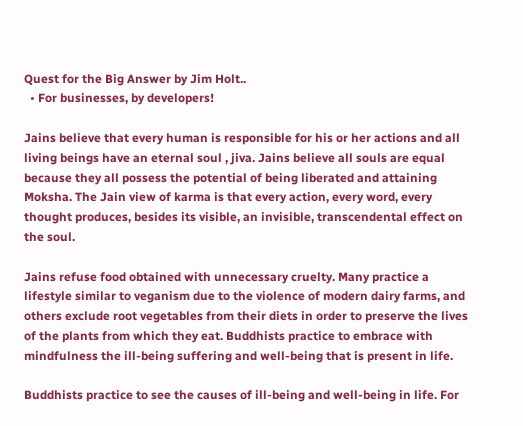Quest for the Big Answer by Jim Holt..
  • For businesses, by developers!

Jains believe that every human is responsible for his or her actions and all living beings have an eternal soul , jiva. Jains believe all souls are equal because they all possess the potential of being liberated and attaining Moksha. The Jain view of karma is that every action, every word, every thought produces, besides its visible, an invisible, transcendental effect on the soul.

Jains refuse food obtained with unnecessary cruelty. Many practice a lifestyle similar to veganism due to the violence of modern dairy farms, and others exclude root vegetables from their diets in order to preserve the lives of the plants from which they eat. Buddhists practice to embrace with mindfulness the ill-being suffering and well-being that is present in life.

Buddhists practice to see the causes of ill-being and well-being in life. For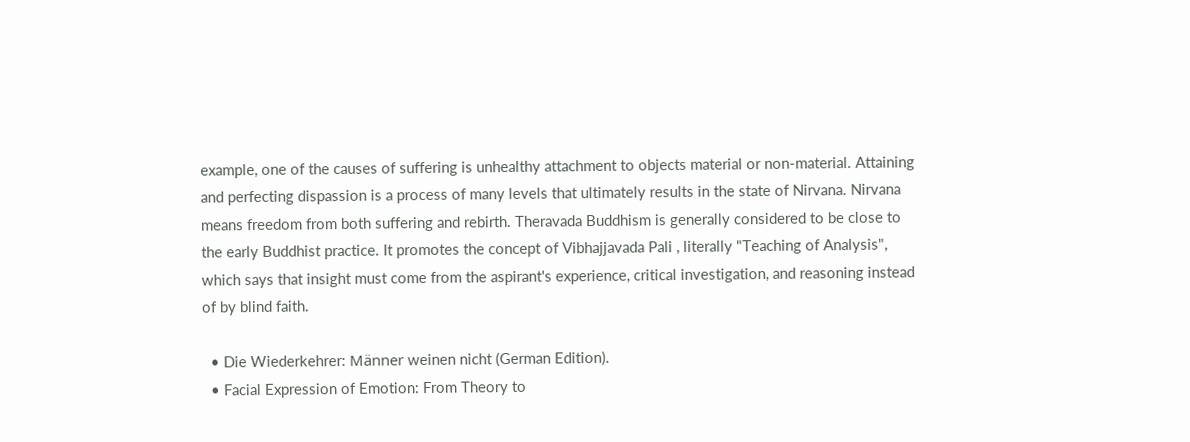example, one of the causes of suffering is unhealthy attachment to objects material or non-material. Attaining and perfecting dispassion is a process of many levels that ultimately results in the state of Nirvana. Nirvana means freedom from both suffering and rebirth. Theravada Buddhism is generally considered to be close to the early Buddhist practice. It promotes the concept of Vibhajjavada Pali , literally "Teaching of Analysis", which says that insight must come from the aspirant's experience, critical investigation, and reasoning instead of by blind faith.

  • Die Wiederkehrer: Männer weinen nicht (German Edition).
  • Facial Expression of Emotion: From Theory to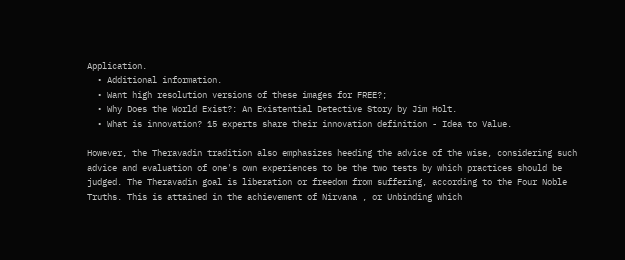Application.
  • Additional information.
  • Want high resolution versions of these images for FREE?;
  • Why Does the World Exist?: An Existential Detective Story by Jim Holt.
  • What is innovation? 15 experts share their innovation definition - Idea to Value.

However, the Theravadin tradition also emphasizes heeding the advice of the wise, considering such advice and evaluation of one's own experiences to be the two tests by which practices should be judged. The Theravadin goal is liberation or freedom from suffering, according to the Four Noble Truths. This is attained in the achievement of Nirvana , or Unbinding which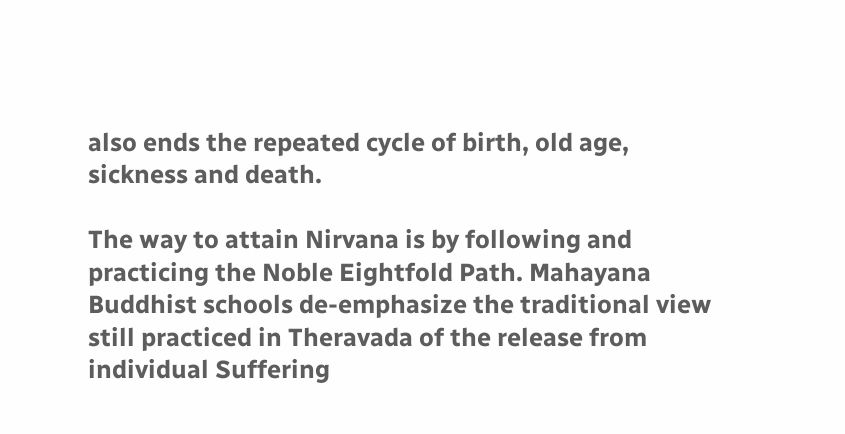also ends the repeated cycle of birth, old age, sickness and death.

The way to attain Nirvana is by following and practicing the Noble Eightfold Path. Mahayana Buddhist schools de-emphasize the traditional view still practiced in Theravada of the release from individual Suffering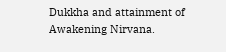Dukkha and attainment of Awakening Nirvana.